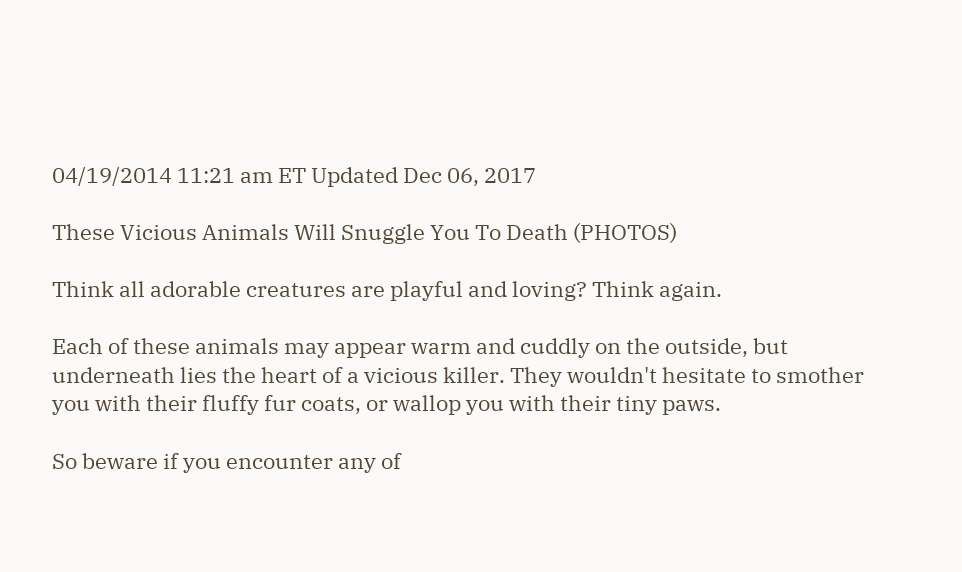04/19/2014 11:21 am ET Updated Dec 06, 2017

These Vicious Animals Will Snuggle You To Death (PHOTOS)

Think all adorable creatures are playful and loving? Think again.

Each of these animals may appear warm and cuddly on the outside, but underneath lies the heart of a vicious killer. They wouldn't hesitate to smother you with their fluffy fur coats, or wallop you with their tiny paws.

So beware if you encounter any of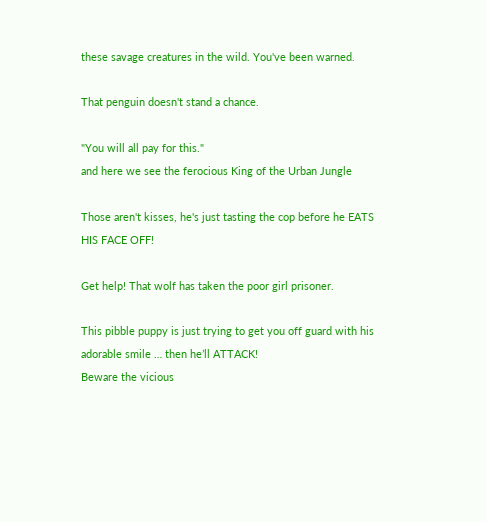these savage creatures in the wild. You've been warned.

That penguin doesn't stand a chance.

"You will all pay for this."
and here we see the ferocious King of the Urban Jungle

Those aren't kisses, he's just tasting the cop before he EATS HIS FACE OFF!

Get help! That wolf has taken the poor girl prisoner.

This pibble puppy is just trying to get you off guard with his adorable smile … then he’ll ATTACK!
Beware the vicious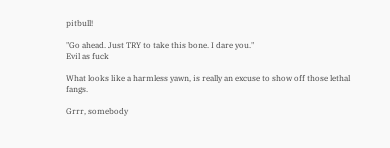pitbull!

"Go ahead. Just TRY to take this bone. I dare you."
Evil as fuck

What looks like a harmless yawn, is really an excuse to show off those lethal fangs.

Grrr, somebody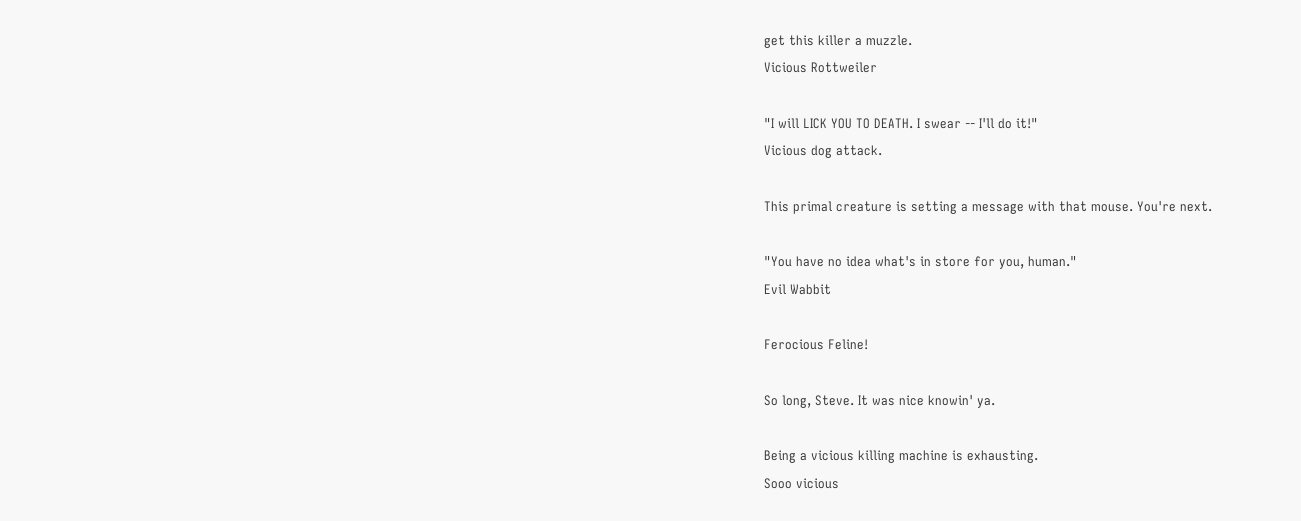get this killer a muzzle.
Vicious Rottweiler

"I will LICK YOU TO DEATH. I swear -- I'll do it!"
Vicious dog attack.

This primal creature is setting a message with that mouse. You're next.

"You have no idea what's in store for you, human."
Evil Wabbit

Ferocious Feline!

So long, Steve. It was nice knowin' ya.

Being a vicious killing machine is exhausting.
Sooo vicious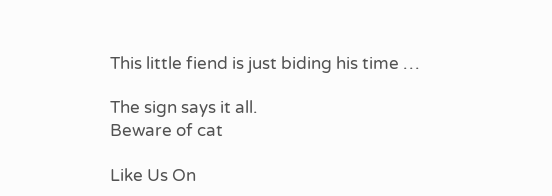This little fiend is just biding his time …

The sign says it all.
Beware of cat

Like Us On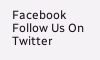Facebook
Follow Us On Twitter